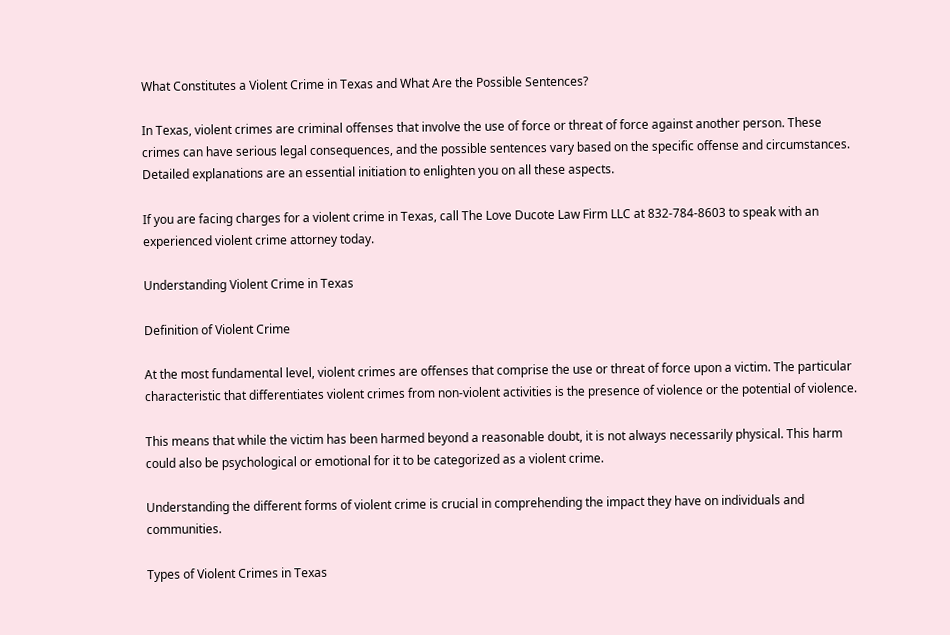What Constitutes a Violent Crime in Texas and What Are the Possible Sentences?

In Texas, violent crimes are criminal offenses that involve the use of force or threat of force against another person. These crimes can have serious legal consequences, and the possible sentences vary based on the specific offense and circumstances. Detailed explanations are an essential initiation to enlighten you on all these aspects.

If you are facing charges for a violent crime in Texas, call The Love Ducote Law Firm LLC at 832-784-8603 to speak with an experienced violent crime attorney today.

Understanding Violent Crime in Texas

Definition of Violent Crime

At the most fundamental level, violent crimes are offenses that comprise the use or threat of force upon a victim. The particular characteristic that differentiates violent crimes from non-violent activities is the presence of violence or the potential of violence.

This means that while the victim has been harmed beyond a reasonable doubt, it is not always necessarily physical. This harm could also be psychological or emotional for it to be categorized as a violent crime.

Understanding the different forms of violent crime is crucial in comprehending the impact they have on individuals and communities.

Types of Violent Crimes in Texas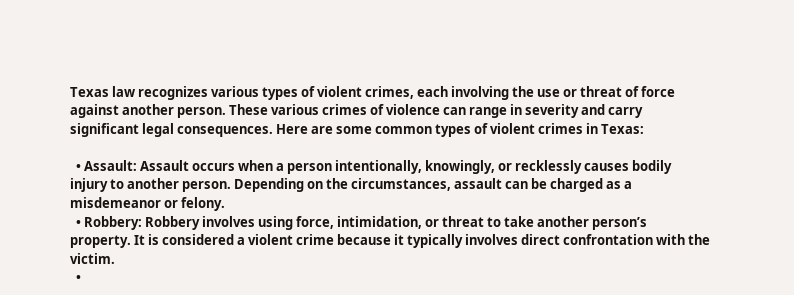Texas law recognizes various types of violent crimes, each involving the use or threat of force against another person. These various crimes of violence can range in severity and carry significant legal consequences. Here are some common types of violent crimes in Texas:

  • Assault: Assault occurs when a person intentionally, knowingly, or recklessly causes bodily injury to another person. Depending on the circumstances, assault can be charged as a misdemeanor or felony.
  • Robbery: Robbery involves using force, intimidation, or threat to take another person’s property. It is considered a violent crime because it typically involves direct confrontation with the victim.
  •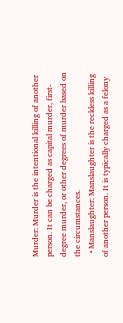Murder: Murder is the intentional killing of another person. It can be charged as capital murder, first-degree murder, or other degrees of murder based on the circumstances.
  • Manslaughter: Manslaughter is the reckless killing of another person. It is typically charged as a felony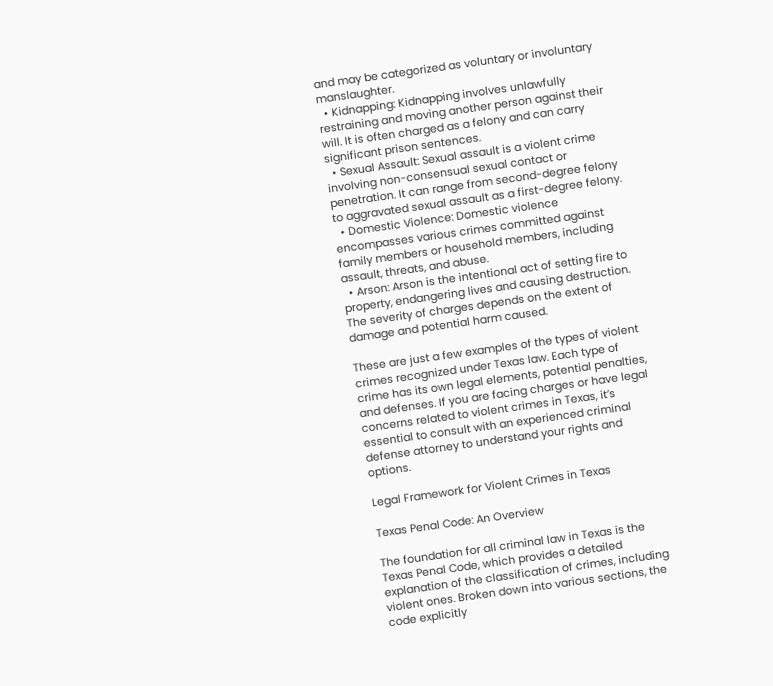and may be categorized as voluntary or involuntary manslaughter.
  • Kidnapping: Kidnapping involves unlawfully restraining and moving another person against their will. It is often charged as a felony and can carry significant prison sentences.
  • Sexual Assault: Sexual assault is a violent crime involving non-consensual sexual contact or penetration. It can range from second-degree felony to aggravated sexual assault as a first-degree felony.
  • Domestic Violence: Domestic violence encompasses various crimes committed against family members or household members, including assault, threats, and abuse.
  • Arson: Arson is the intentional act of setting fire to property, endangering lives and causing destruction. The severity of charges depends on the extent of damage and potential harm caused.

These are just a few examples of the types of violent crimes recognized under Texas law. Each type of crime has its own legal elements, potential penalties, and defenses. If you are facing charges or have legal concerns related to violent crimes in Texas, it’s essential to consult with an experienced criminal defense attorney to understand your rights and options.

Legal Framework for Violent Crimes in Texas

Texas Penal Code: An Overview

The foundation for all criminal law in Texas is the Texas Penal Code, which provides a detailed explanation of the classification of crimes, including violent ones. Broken down into various sections, the code explicitly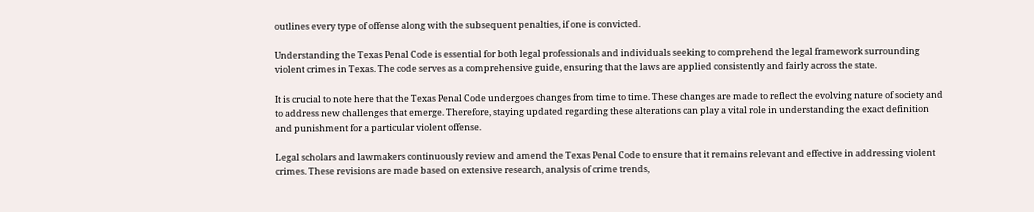outlines every type of offense along with the subsequent penalties, if one is convicted.

Understanding the Texas Penal Code is essential for both legal professionals and individuals seeking to comprehend the legal framework surrounding violent crimes in Texas. The code serves as a comprehensive guide, ensuring that the laws are applied consistently and fairly across the state.

It is crucial to note here that the Texas Penal Code undergoes changes from time to time. These changes are made to reflect the evolving nature of society and to address new challenges that emerge. Therefore, staying updated regarding these alterations can play a vital role in understanding the exact definition and punishment for a particular violent offense.

Legal scholars and lawmakers continuously review and amend the Texas Penal Code to ensure that it remains relevant and effective in addressing violent crimes. These revisions are made based on extensive research, analysis of crime trends,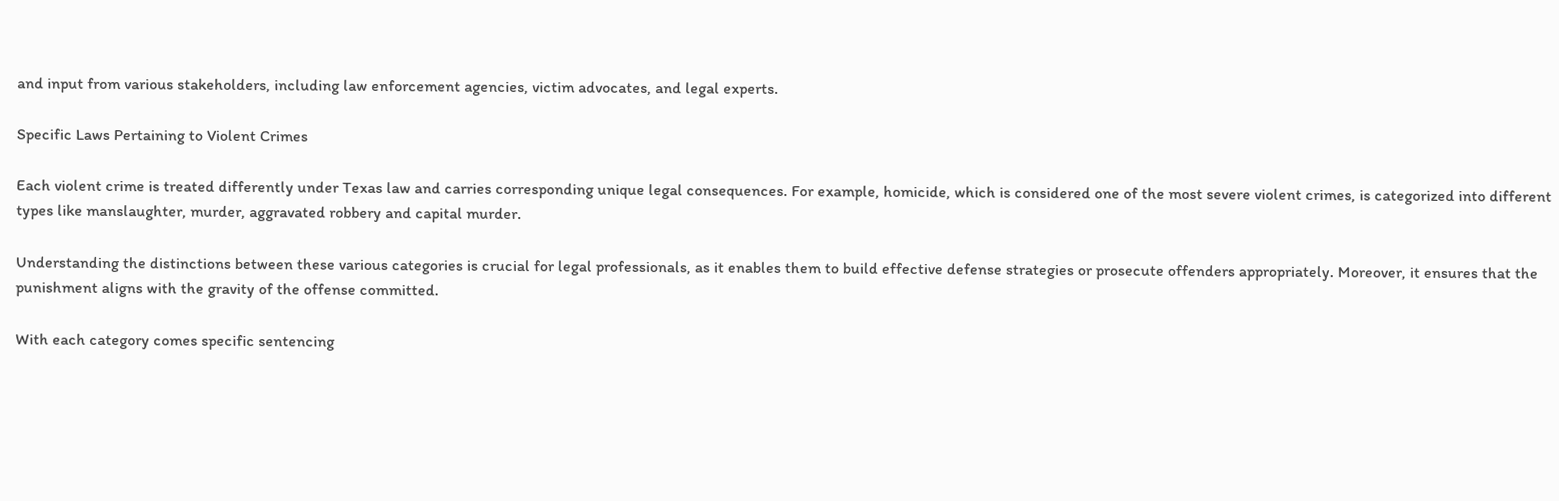and input from various stakeholders, including law enforcement agencies, victim advocates, and legal experts.

Specific Laws Pertaining to Violent Crimes

Each violent crime is treated differently under Texas law and carries corresponding unique legal consequences. For example, homicide, which is considered one of the most severe violent crimes, is categorized into different types like manslaughter, murder, aggravated robbery and capital murder.

Understanding the distinctions between these various categories is crucial for legal professionals, as it enables them to build effective defense strategies or prosecute offenders appropriately. Moreover, it ensures that the punishment aligns with the gravity of the offense committed.

With each category comes specific sentencing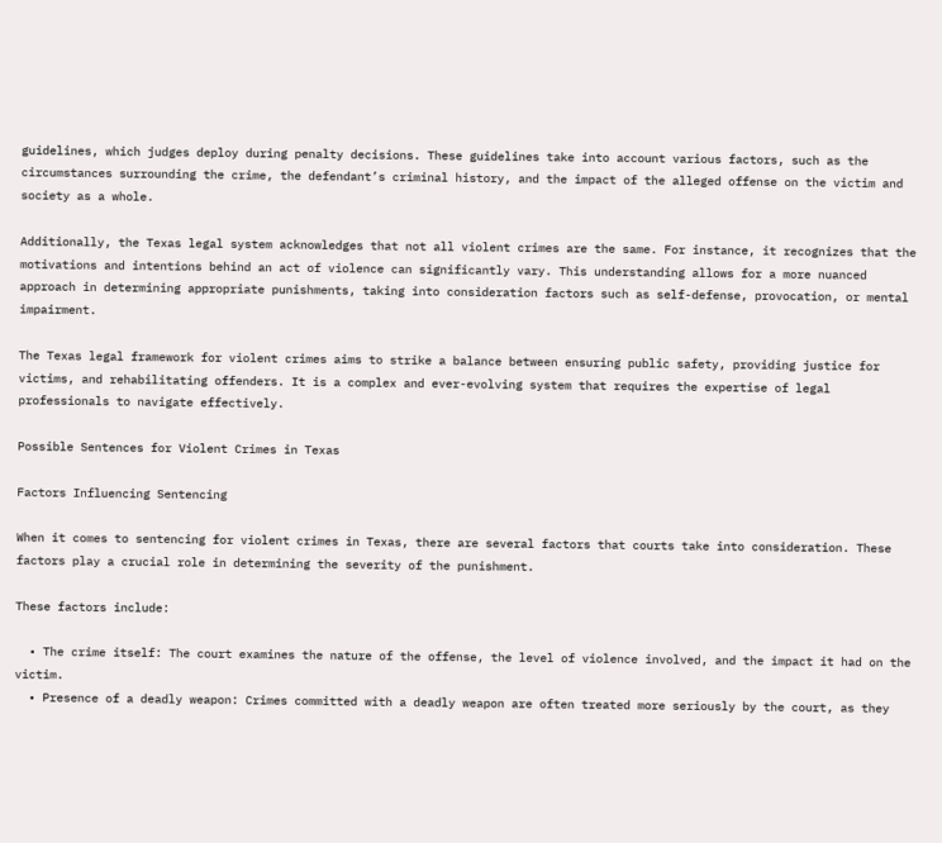guidelines, which judges deploy during penalty decisions. These guidelines take into account various factors, such as the circumstances surrounding the crime, the defendant’s criminal history, and the impact of the alleged offense on the victim and society as a whole.

Additionally, the Texas legal system acknowledges that not all violent crimes are the same. For instance, it recognizes that the motivations and intentions behind an act of violence can significantly vary. This understanding allows for a more nuanced approach in determining appropriate punishments, taking into consideration factors such as self-defense, provocation, or mental impairment.

The Texas legal framework for violent crimes aims to strike a balance between ensuring public safety, providing justice for victims, and rehabilitating offenders. It is a complex and ever-evolving system that requires the expertise of legal professionals to navigate effectively.

Possible Sentences for Violent Crimes in Texas

Factors Influencing Sentencing

When it comes to sentencing for violent crimes in Texas, there are several factors that courts take into consideration. These factors play a crucial role in determining the severity of the punishment.

These factors include:

  • The crime itself: The court examines the nature of the offense, the level of violence involved, and the impact it had on the victim.
  • Presence of a deadly weapon: Crimes committed with a deadly weapon are often treated more seriously by the court, as they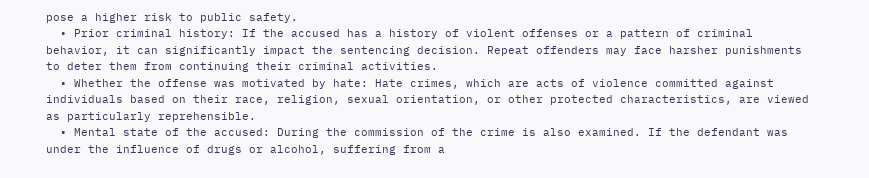pose a higher risk to public safety.
  • Prior criminal history: If the accused has a history of violent offenses or a pattern of criminal behavior, it can significantly impact the sentencing decision. Repeat offenders may face harsher punishments to deter them from continuing their criminal activities.
  • Whether the offense was motivated by hate: Hate crimes, which are acts of violence committed against individuals based on their race, religion, sexual orientation, or other protected characteristics, are viewed as particularly reprehensible.
  • Mental state of the accused: During the commission of the crime is also examined. If the defendant was under the influence of drugs or alcohol, suffering from a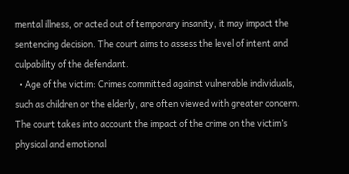mental illness, or acted out of temporary insanity, it may impact the sentencing decision. The court aims to assess the level of intent and culpability of the defendant.
  • Age of the victim: Crimes committed against vulnerable individuals, such as children or the elderly, are often viewed with greater concern. The court takes into account the impact of the crime on the victim’s physical and emotional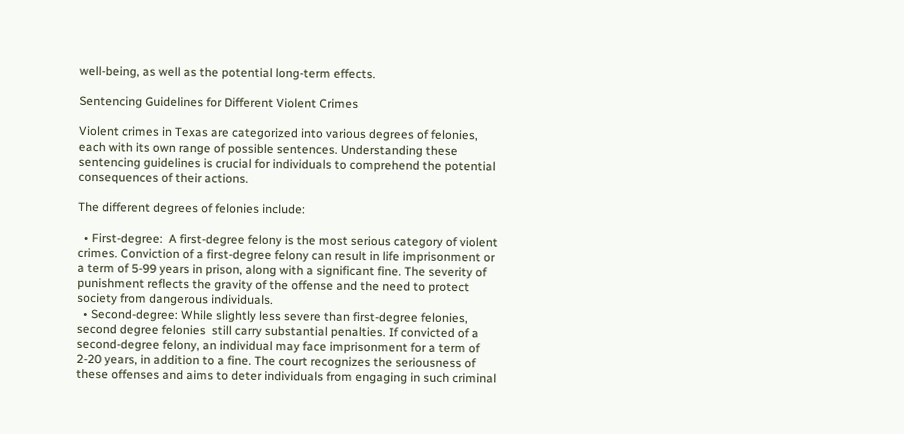well-being, as well as the potential long-term effects.

Sentencing Guidelines for Different Violent Crimes

Violent crimes in Texas are categorized into various degrees of felonies, each with its own range of possible sentences. Understanding these sentencing guidelines is crucial for individuals to comprehend the potential consequences of their actions.

The different degrees of felonies include:

  • First-degree:  A first-degree felony is the most serious category of violent crimes. Conviction of a first-degree felony can result in life imprisonment or a term of 5-99 years in prison, along with a significant fine. The severity of punishment reflects the gravity of the offense and the need to protect society from dangerous individuals.
  • Second-degree: While slightly less severe than first-degree felonies, second degree felonies  still carry substantial penalties. If convicted of a second-degree felony, an individual may face imprisonment for a term of 2-20 years, in addition to a fine. The court recognizes the seriousness of these offenses and aims to deter individuals from engaging in such criminal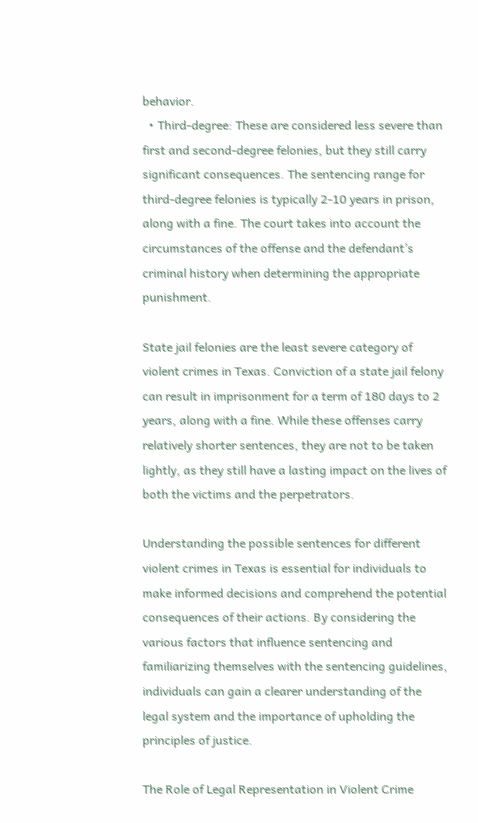behavior.
  • Third-degree: These are considered less severe than first and second-degree felonies, but they still carry significant consequences. The sentencing range for third-degree felonies is typically 2-10 years in prison, along with a fine. The court takes into account the circumstances of the offense and the defendant’s criminal history when determining the appropriate punishment.

State jail felonies are the least severe category of violent crimes in Texas. Conviction of a state jail felony can result in imprisonment for a term of 180 days to 2 years, along with a fine. While these offenses carry relatively shorter sentences, they are not to be taken lightly, as they still have a lasting impact on the lives of both the victims and the perpetrators.

Understanding the possible sentences for different violent crimes in Texas is essential for individuals to make informed decisions and comprehend the potential consequences of their actions. By considering the various factors that influence sentencing and familiarizing themselves with the sentencing guidelines, individuals can gain a clearer understanding of the legal system and the importance of upholding the principles of justice.

The Role of Legal Representation in Violent Crime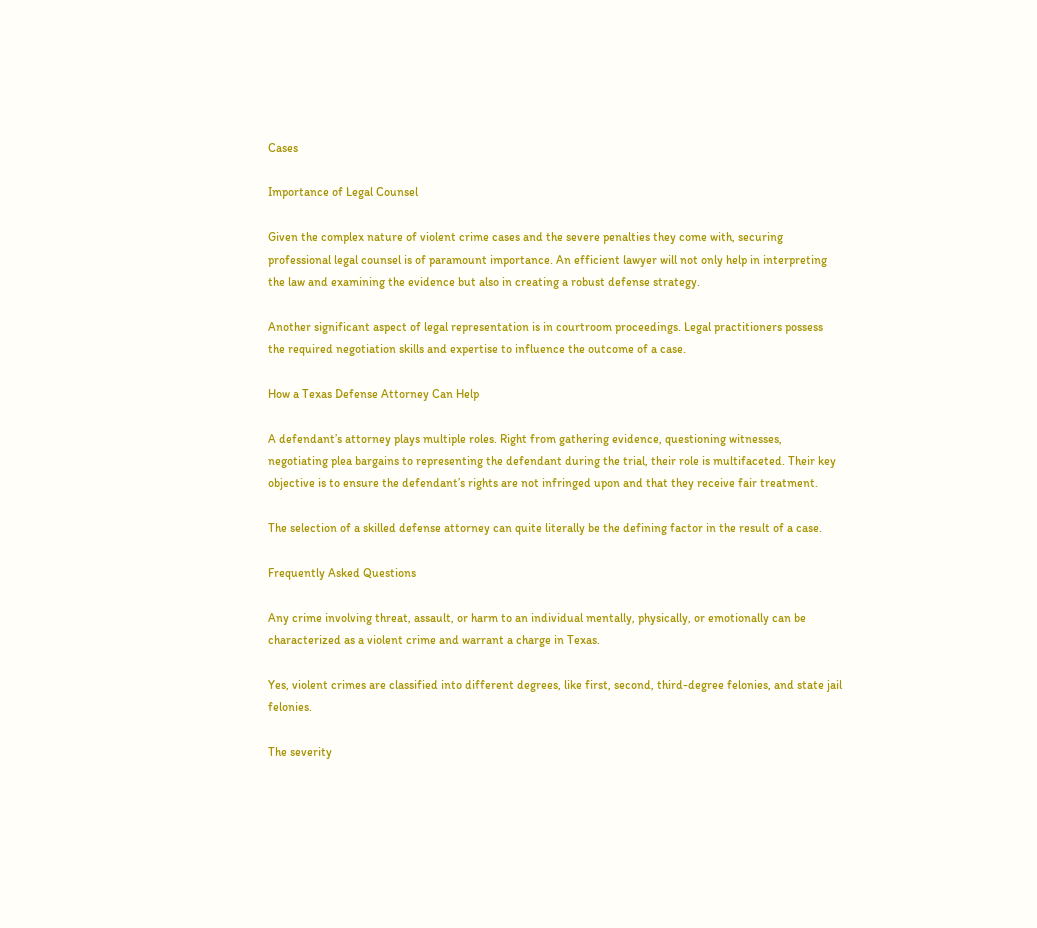Cases

Importance of Legal Counsel

Given the complex nature of violent crime cases and the severe penalties they come with, securing professional legal counsel is of paramount importance. An efficient lawyer will not only help in interpreting the law and examining the evidence but also in creating a robust defense strategy.

Another significant aspect of legal representation is in courtroom proceedings. Legal practitioners possess the required negotiation skills and expertise to influence the outcome of a case.

How a Texas Defense Attorney Can Help

A defendant’s attorney plays multiple roles. Right from gathering evidence, questioning witnesses, negotiating plea bargains to representing the defendant during the trial, their role is multifaceted. Their key objective is to ensure the defendant’s rights are not infringed upon and that they receive fair treatment.

The selection of a skilled defense attorney can quite literally be the defining factor in the result of a case.

Frequently Asked Questions

Any crime involving threat, assault, or harm to an individual mentally, physically, or emotionally can be characterized as a violent crime and warrant a charge in Texas.

Yes, violent crimes are classified into different degrees, like first, second, third-degree felonies, and state jail felonies.

The severity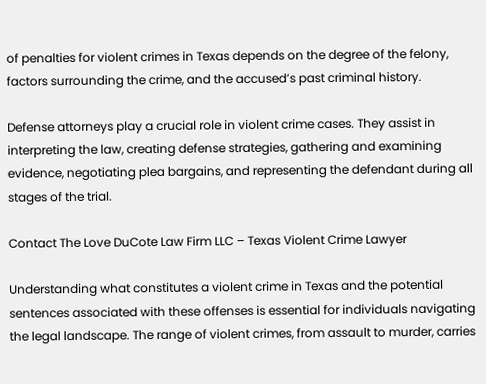of penalties for violent crimes in Texas depends on the degree of the felony, factors surrounding the crime, and the accused’s past criminal history.

Defense attorneys play a crucial role in violent crime cases. They assist in interpreting the law, creating defense strategies, gathering and examining evidence, negotiating plea bargains, and representing the defendant during all stages of the trial.

Contact The Love DuCote Law Firm LLC – Texas Violent Crime Lawyer

Understanding what constitutes a violent crime in Texas and the potential sentences associated with these offenses is essential for individuals navigating the legal landscape. The range of violent crimes, from assault to murder, carries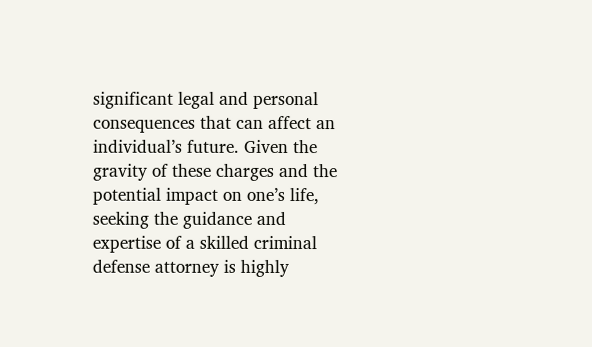significant legal and personal consequences that can affect an individual’s future. Given the gravity of these charges and the potential impact on one’s life, seeking the guidance and expertise of a skilled criminal defense attorney is highly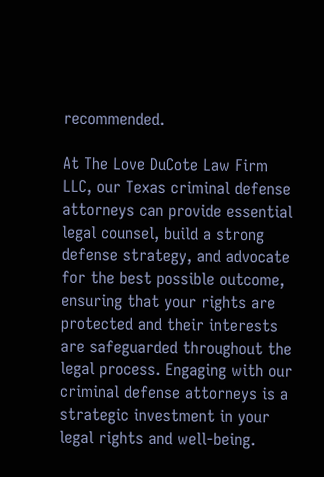recommended.

At The Love DuCote Law Firm LLC, our Texas criminal defense attorneys can provide essential legal counsel, build a strong defense strategy, and advocate for the best possible outcome, ensuring that your rights are protected and their interests are safeguarded throughout the legal process. Engaging with our criminal defense attorneys is a strategic investment in your legal rights and well-being.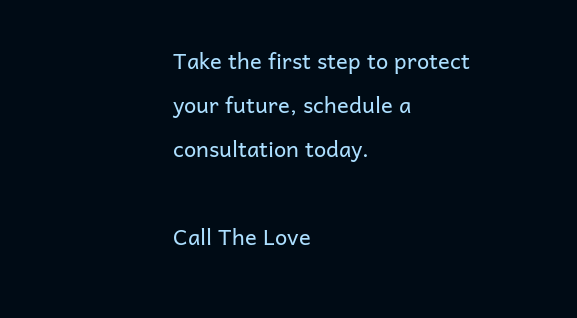Take the first step to protect your future, schedule a consultation today.

Call The Love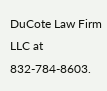DuCote Law Firm LLC at 832-784-8603.